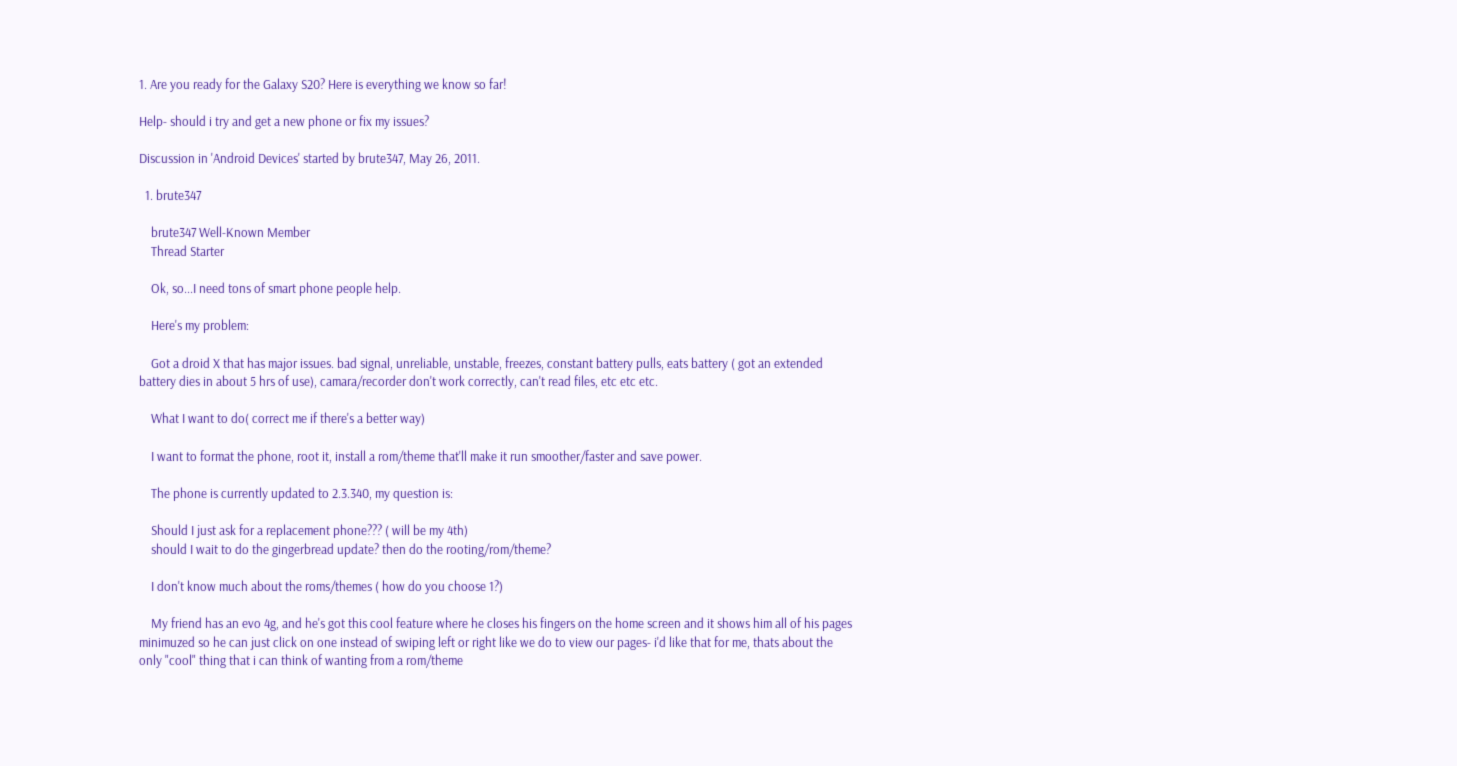1. Are you ready for the Galaxy S20? Here is everything we know so far!

Help- should i try and get a new phone or fix my issues?

Discussion in 'Android Devices' started by brute347, May 26, 2011.

  1. brute347

    brute347 Well-Known Member
    Thread Starter

    Ok, so...I need tons of smart phone people help.

    Here's my problem:

    Got a droid X that has major issues. bad signal, unreliable, unstable, freezes, constant battery pulls, eats battery ( got an extended battery dies in about 5 hrs of use), camara/recorder don't work correctly, can't read files, etc etc etc.

    What I want to do( correct me if there's a better way)

    I want to format the phone, root it, install a rom/theme that'll make it run smoother/faster and save power.

    The phone is currently updated to 2.3.340, my question is:

    Should I just ask for a replacement phone??? ( will be my 4th)
    should I wait to do the gingerbread update? then do the rooting/rom/theme?

    I don't know much about the roms/themes ( how do you choose 1?)

    My friend has an evo 4g, and he's got this cool feature where he closes his fingers on the home screen and it shows him all of his pages minimuzed so he can just click on one instead of swiping left or right like we do to view our pages- i'd like that for me, thats about the only "cool" thing that i can think of wanting from a rom/theme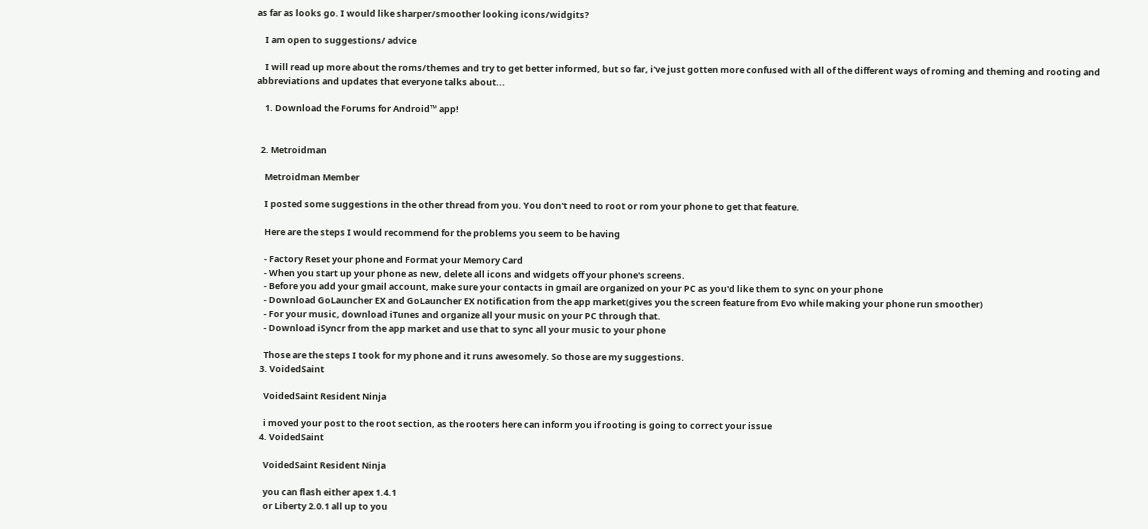as far as looks go. I would like sharper/smoother looking icons/widgits?

    I am open to suggestions/ advice

    I will read up more about the roms/themes and try to get better informed, but so far, i've just gotten more confused with all of the different ways of roming and theming and rooting and abbreviations and updates that everyone talks about...

    1. Download the Forums for Android™ app!


  2. Metroidman

    Metroidman Member

    I posted some suggestions in the other thread from you. You don't need to root or rom your phone to get that feature.

    Here are the steps I would recommend for the problems you seem to be having

    - Factory Reset your phone and Format your Memory Card
    - When you start up your phone as new, delete all icons and widgets off your phone's screens.
    - Before you add your gmail account, make sure your contacts in gmail are organized on your PC as you'd like them to sync on your phone
    - Download GoLauncher EX and GoLauncher EX notification from the app market(gives you the screen feature from Evo while making your phone run smoother)
    - For your music, download iTunes and organize all your music on your PC through that.
    - Download iSyncr from the app market and use that to sync all your music to your phone

    Those are the steps I took for my phone and it runs awesomely. So those are my suggestions.
  3. VoidedSaint

    VoidedSaint Resident Ninja

    i moved your post to the root section, as the rooters here can inform you if rooting is going to correct your issue
  4. VoidedSaint

    VoidedSaint Resident Ninja

    you can flash either apex 1.4.1
    or Liberty 2.0.1 all up to you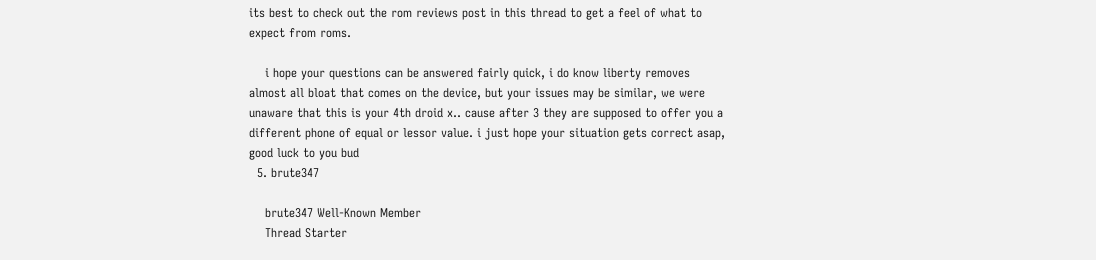its best to check out the rom reviews post in this thread to get a feel of what to expect from roms.

    i hope your questions can be answered fairly quick, i do know liberty removes almost all bloat that comes on the device, but your issues may be similar, we were unaware that this is your 4th droid x.. cause after 3 they are supposed to offer you a different phone of equal or lessor value. i just hope your situation gets correct asap, good luck to you bud
  5. brute347

    brute347 Well-Known Member
    Thread Starter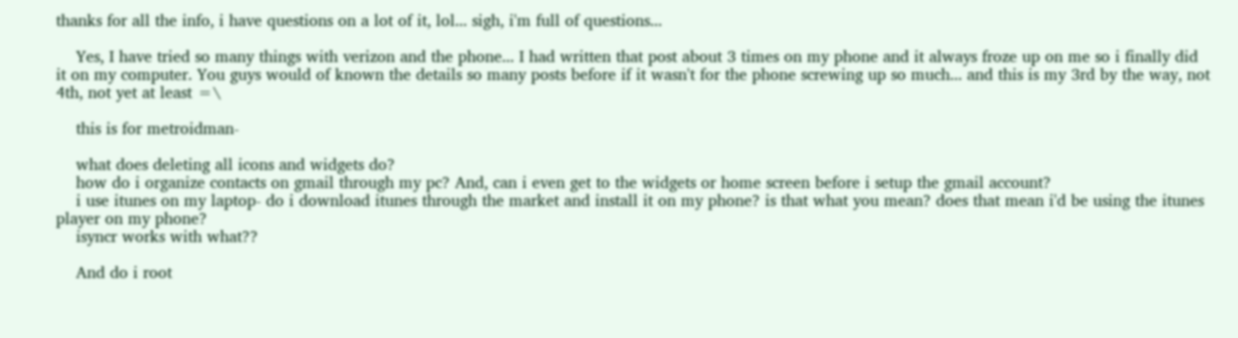thanks for all the info, i have questions on a lot of it, lol... sigh, i'm full of questions...

    Yes, I have tried so many things with verizon and the phone... I had written that post about 3 times on my phone and it always froze up on me so i finally did it on my computer. You guys would of known the details so many posts before if it wasn't for the phone screwing up so much... and this is my 3rd by the way, not 4th, not yet at least =\

    this is for metroidman-

    what does deleting all icons and widgets do?
    how do i organize contacts on gmail through my pc? And, can i even get to the widgets or home screen before i setup the gmail account?
    i use itunes on my laptop- do i download itunes through the market and install it on my phone? is that what you mean? does that mean i'd be using the itunes player on my phone?
    isyncr works with what??

    And do i root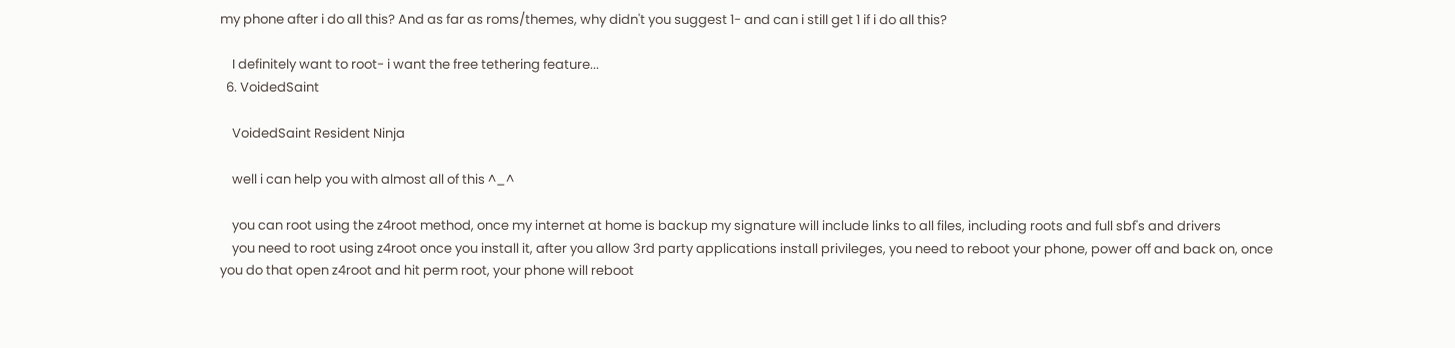my phone after i do all this? And as far as roms/themes, why didn't you suggest 1- and can i still get 1 if i do all this?

    I definitely want to root- i want the free tethering feature...
  6. VoidedSaint

    VoidedSaint Resident Ninja

    well i can help you with almost all of this ^_^

    you can root using the z4root method, once my internet at home is backup my signature will include links to all files, including roots and full sbf's and drivers
    you need to root using z4root once you install it, after you allow 3rd party applications install privileges, you need to reboot your phone, power off and back on, once you do that open z4root and hit perm root, your phone will reboot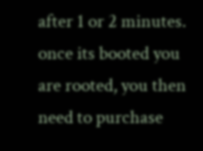after 1 or 2 minutes. once its booted you are rooted, you then need to purchase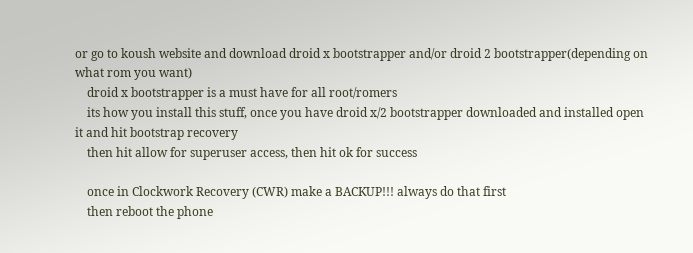or go to koush website and download droid x bootstrapper and/or droid 2 bootstrapper(depending on what rom you want)
    droid x bootstrapper is a must have for all root/romers
    its how you install this stuff, once you have droid x/2 bootstrapper downloaded and installed open it and hit bootstrap recovery
    then hit allow for superuser access, then hit ok for success

    once in Clockwork Recovery (CWR) make a BACKUP!!! always do that first
    then reboot the phone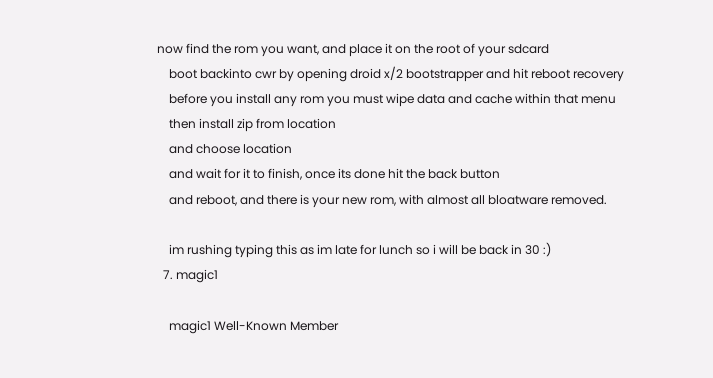now find the rom you want, and place it on the root of your sdcard
    boot backinto cwr by opening droid x/2 bootstrapper and hit reboot recovery
    before you install any rom you must wipe data and cache within that menu
    then install zip from location
    and choose location
    and wait for it to finish, once its done hit the back button
    and reboot, and there is your new rom, with almost all bloatware removed.

    im rushing typing this as im late for lunch so i will be back in 30 :)
  7. magic1

    magic1 Well-Known Member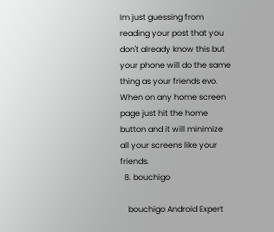Im just guessing from reading your post that you don't already know this but your phone will do the same thing as your friends evo. When on any home screen page just hit the home button and it will minimize all your screens like your friends.
  8. bouchigo

    bouchigo Android Expert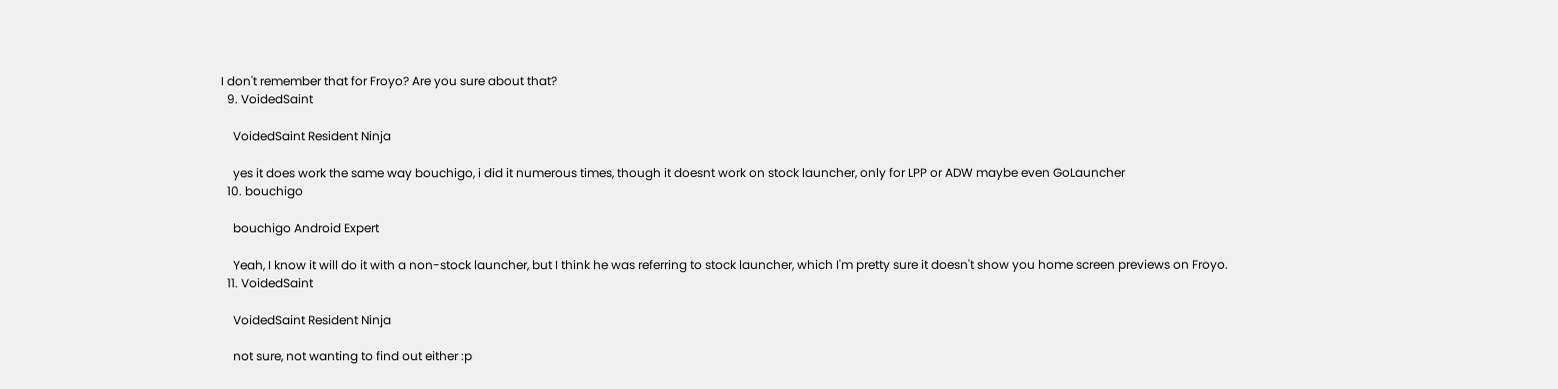I don't remember that for Froyo? Are you sure about that?
  9. VoidedSaint

    VoidedSaint Resident Ninja

    yes it does work the same way bouchigo, i did it numerous times, though it doesnt work on stock launcher, only for LPP or ADW maybe even GoLauncher
  10. bouchigo

    bouchigo Android Expert

    Yeah, I know it will do it with a non-stock launcher, but I think he was referring to stock launcher, which I'm pretty sure it doesn't show you home screen previews on Froyo.
  11. VoidedSaint

    VoidedSaint Resident Ninja

    not sure, not wanting to find out either :p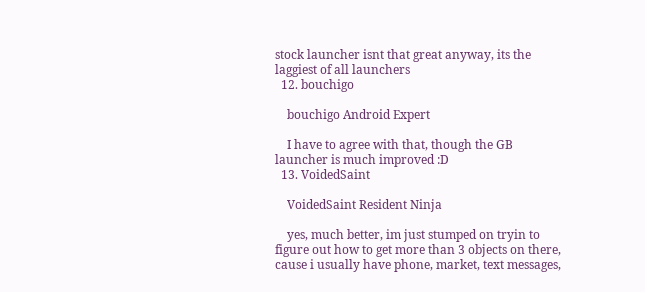stock launcher isnt that great anyway, its the laggiest of all launchers
  12. bouchigo

    bouchigo Android Expert

    I have to agree with that, though the GB launcher is much improved :D
  13. VoidedSaint

    VoidedSaint Resident Ninja

    yes, much better, im just stumped on tryin to figure out how to get more than 3 objects on there, cause i usually have phone, market, text messages,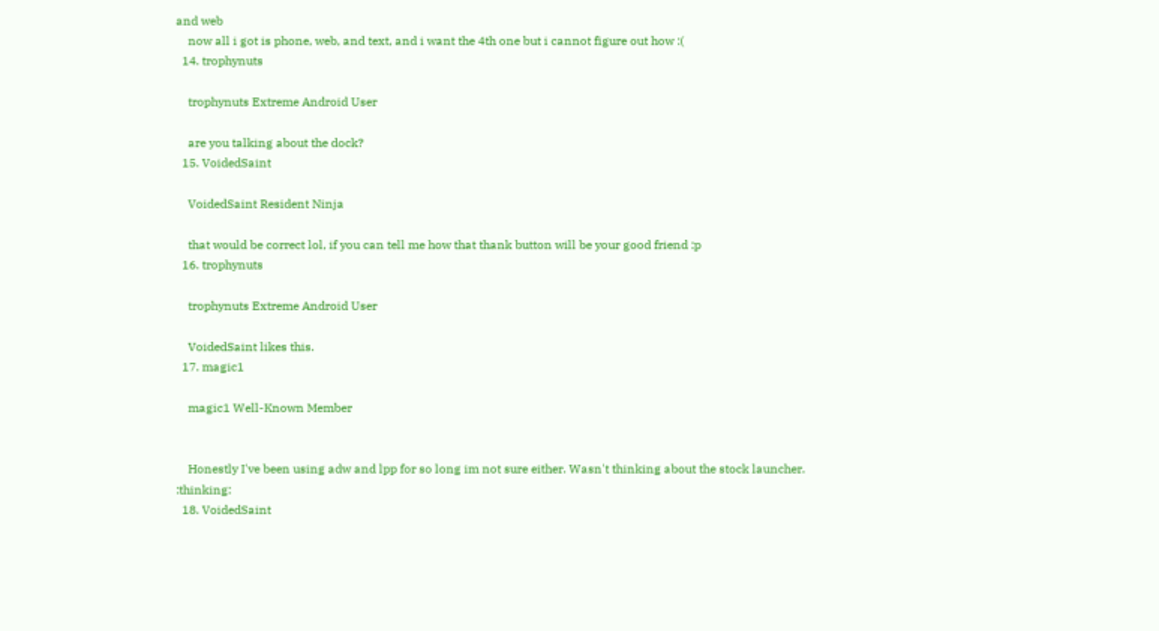and web
    now all i got is phone, web, and text, and i want the 4th one but i cannot figure out how :(
  14. trophynuts

    trophynuts Extreme Android User

    are you talking about the dock?
  15. VoidedSaint

    VoidedSaint Resident Ninja

    that would be correct lol, if you can tell me how that thank button will be your good friend :p
  16. trophynuts

    trophynuts Extreme Android User

    VoidedSaint likes this.
  17. magic1

    magic1 Well-Known Member


    Honestly I've been using adw and lpp for so long im not sure either. Wasn't thinking about the stock launcher. :thinking:
  18. VoidedSaint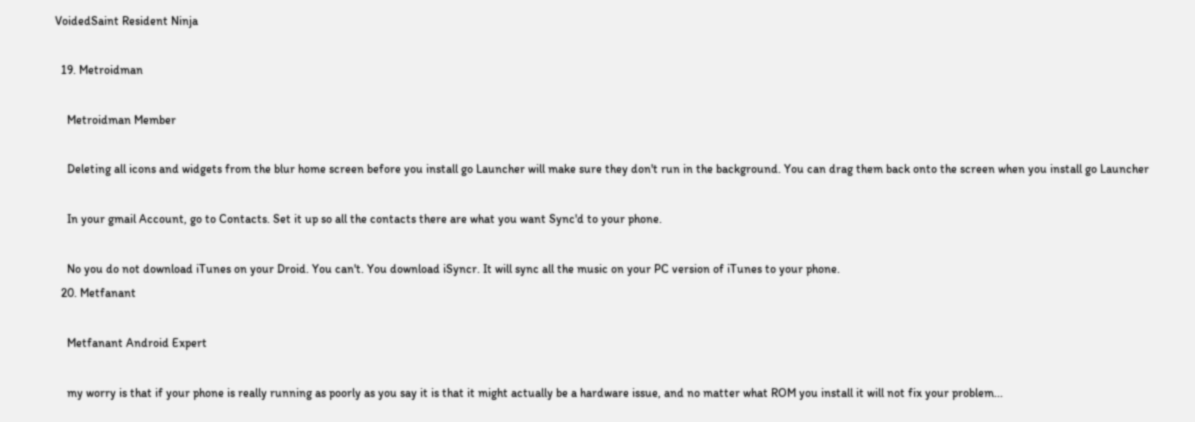VoidedSaint Resident Ninja

  19. Metroidman

    Metroidman Member

    Deleting all icons and widgets from the blur home screen before you install go Launcher will make sure they don't run in the background. You can drag them back onto the screen when you install go Launcher

    In your gmail Account, go to Contacts. Set it up so all the contacts there are what you want Sync'd to your phone.

    No you do not download iTunes on your Droid. You can't. You download iSyncr. It will sync all the music on your PC version of iTunes to your phone.
  20. Metfanant

    Metfanant Android Expert

    my worry is that if your phone is really running as poorly as you say it is that it might actually be a hardware issue, and no matter what ROM you install it will not fix your problem...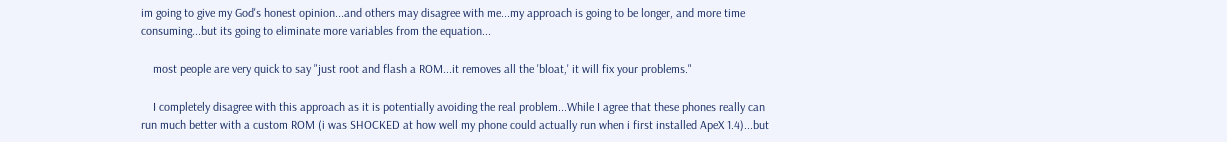im going to give my God's honest opinion...and others may disagree with me...my approach is going to be longer, and more time consuming...but its going to eliminate more variables from the equation...

    most people are very quick to say "just root and flash a ROM...it removes all the 'bloat,' it will fix your problems."

    I completely disagree with this approach as it is potentially avoiding the real problem...While I agree that these phones really can run much better with a custom ROM (i was SHOCKED at how well my phone could actually run when i first installed ApeX 1.4)...but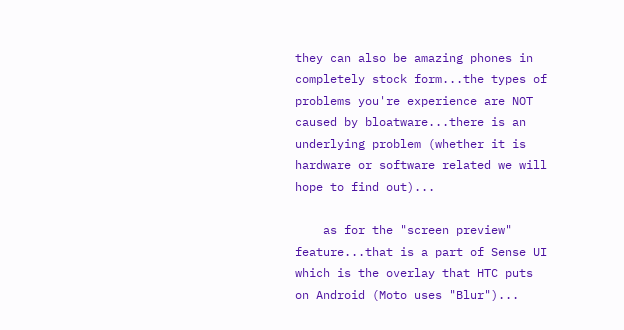they can also be amazing phones in completely stock form...the types of problems you're experience are NOT caused by bloatware...there is an underlying problem (whether it is hardware or software related we will hope to find out)...

    as for the "screen preview" feature...that is a part of Sense UI which is the overlay that HTC puts on Android (Moto uses "Blur")...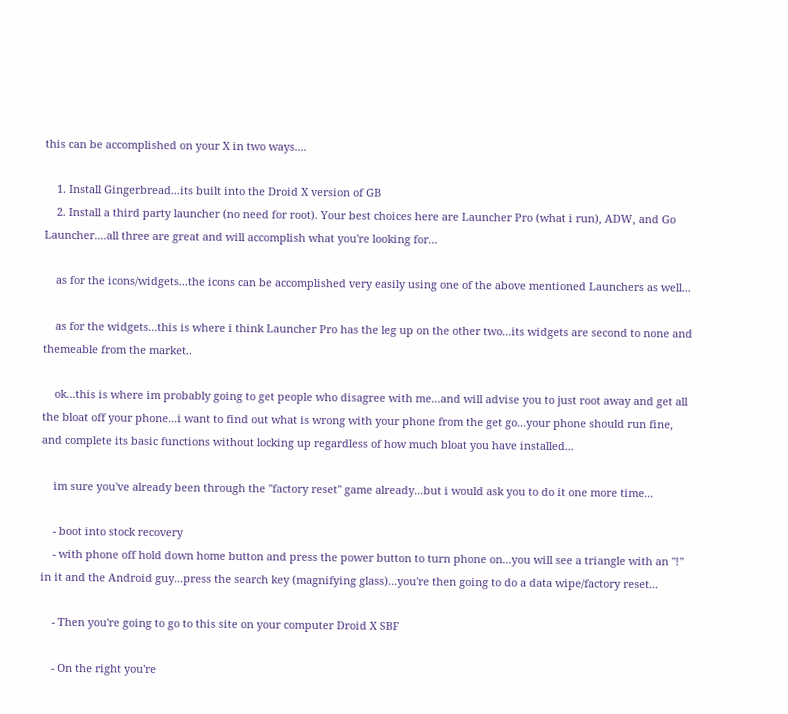this can be accomplished on your X in two ways....

    1. Install Gingerbread...its built into the Droid X version of GB
    2. Install a third party launcher (no need for root). Your best choices here are Launcher Pro (what i run), ADW, and Go Launcher....all three are great and will accomplish what you're looking for...

    as for the icons/widgets...the icons can be accomplished very easily using one of the above mentioned Launchers as well...

    as for the widgets...this is where i think Launcher Pro has the leg up on the other two...its widgets are second to none and themeable from the market..

    ok...this is where im probably going to get people who disagree with me...and will advise you to just root away and get all the bloat off your phone...i want to find out what is wrong with your phone from the get go...your phone should run fine, and complete its basic functions without locking up regardless of how much bloat you have installed...

    im sure you've already been through the "factory reset" game already...but i would ask you to do it one more time...

    - boot into stock recovery
    - with phone off hold down home button and press the power button to turn phone on...you will see a triangle with an "!" in it and the Android guy...press the search key (magnifying glass)...you're then going to do a data wipe/factory reset...

    - Then you're going to go to this site on your computer Droid X SBF

    - On the right you're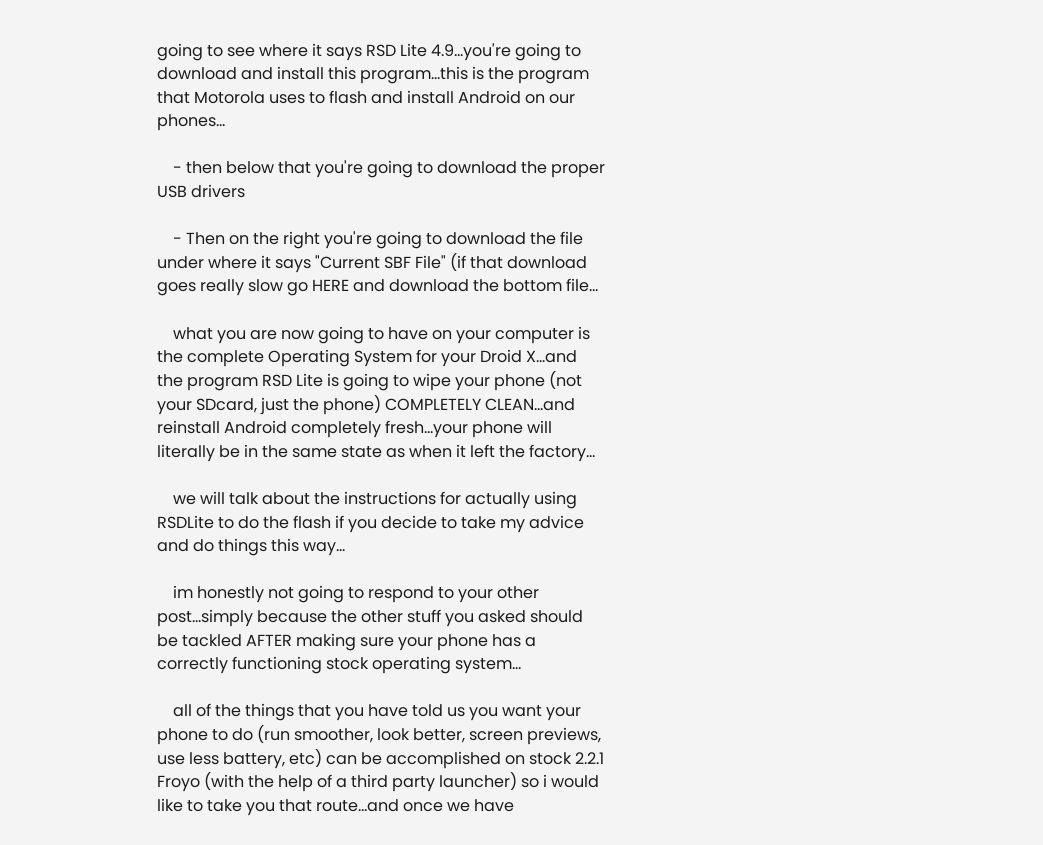going to see where it says RSD Lite 4.9...you're going to download and install this program...this is the program that Motorola uses to flash and install Android on our phones...

    - then below that you're going to download the proper USB drivers

    - Then on the right you're going to download the file under where it says "Current SBF File" (if that download goes really slow go HERE and download the bottom file...

    what you are now going to have on your computer is the complete Operating System for your Droid X...and the program RSD Lite is going to wipe your phone (not your SDcard, just the phone) COMPLETELY CLEAN...and reinstall Android completely fresh...your phone will literally be in the same state as when it left the factory...

    we will talk about the instructions for actually using RSDLite to do the flash if you decide to take my advice and do things this way...

    im honestly not going to respond to your other post...simply because the other stuff you asked should be tackled AFTER making sure your phone has a correctly functioning stock operating system...

    all of the things that you have told us you want your phone to do (run smoother, look better, screen previews, use less battery, etc) can be accomplished on stock 2.2.1 Froyo (with the help of a third party launcher) so i would like to take you that route...and once we have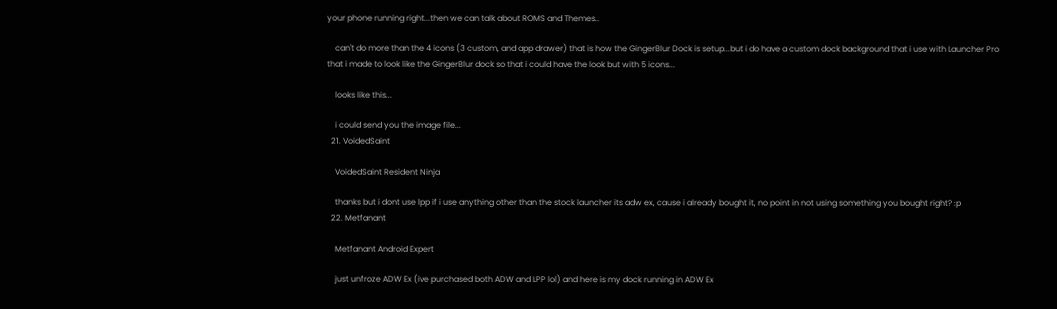your phone running right...then we can talk about ROMS and Themes..

    can't do more than the 4 icons (3 custom, and app drawer) that is how the GingerBlur Dock is setup...but i do have a custom dock background that i use with Launcher Pro that i made to look like the GingerBlur dock so that i could have the look but with 5 icons...

    looks like this...

    i could send you the image file...
  21. VoidedSaint

    VoidedSaint Resident Ninja

    thanks but i dont use lpp if i use anything other than the stock launcher its adw ex, cause i already bought it, no point in not using something you bought right? :p
  22. Metfanant

    Metfanant Android Expert

    just unfroze ADW Ex (ive purchased both ADW and LPP lol) and here is my dock running in ADW Ex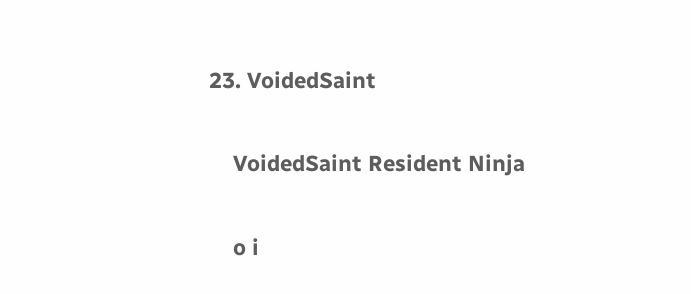23. VoidedSaint

    VoidedSaint Resident Ninja

    o i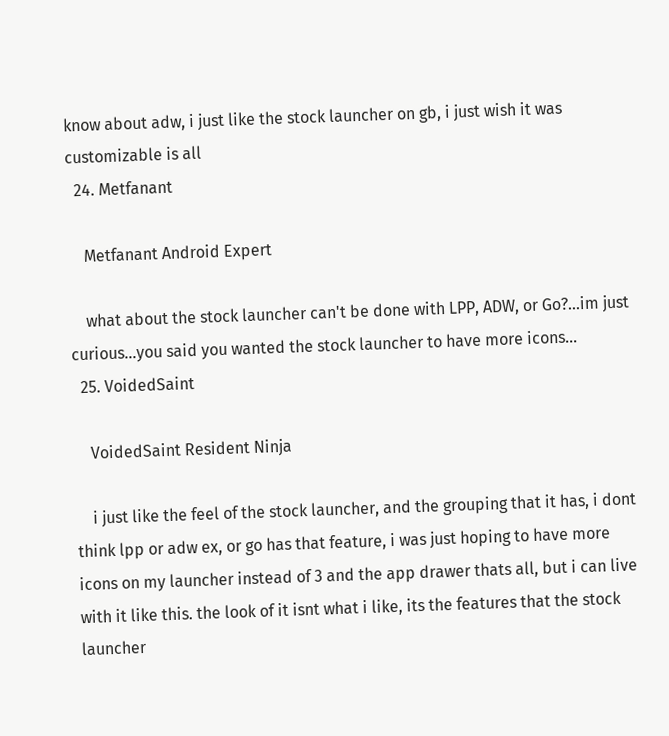know about adw, i just like the stock launcher on gb, i just wish it was customizable is all
  24. Metfanant

    Metfanant Android Expert

    what about the stock launcher can't be done with LPP, ADW, or Go?...im just curious...you said you wanted the stock launcher to have more icons...
  25. VoidedSaint

    VoidedSaint Resident Ninja

    i just like the feel of the stock launcher, and the grouping that it has, i dont think lpp or adw ex, or go has that feature, i was just hoping to have more icons on my launcher instead of 3 and the app drawer thats all, but i can live with it like this. the look of it isnt what i like, its the features that the stock launcher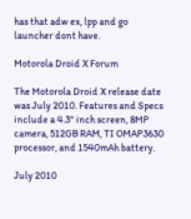has that adw ex, lpp and go launcher dont have.

Motorola Droid X Forum

The Motorola Droid X release date was July 2010. Features and Specs include a 4.3" inch screen, 8MP camera, 512GB RAM, TI OMAP3630 processor, and 1540mAh battery.

July 2010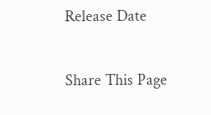Release Date

Share This Page